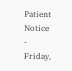Patient Notice - Friday,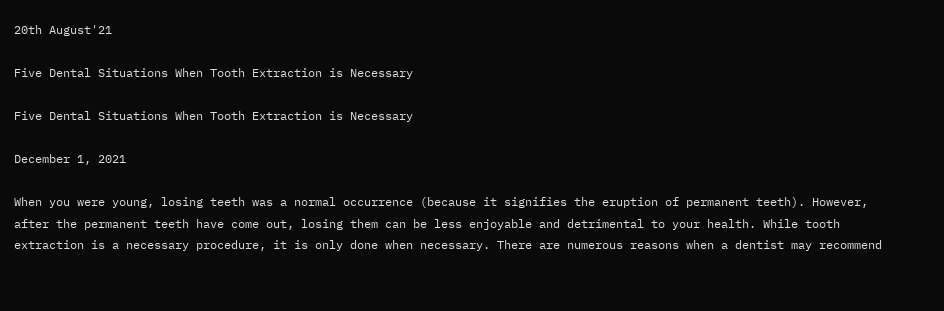20th August'21

Five Dental Situations When Tooth Extraction is Necessary

Five Dental Situations When Tooth Extraction is Necessary

December 1, 2021

When you were young, losing teeth was a normal occurrence (because it signifies the eruption of permanent teeth). However, after the permanent teeth have come out, losing them can be less enjoyable and detrimental to your health. While tooth extraction is a necessary procedure, it is only done when necessary. There are numerous reasons when a dentist may recommend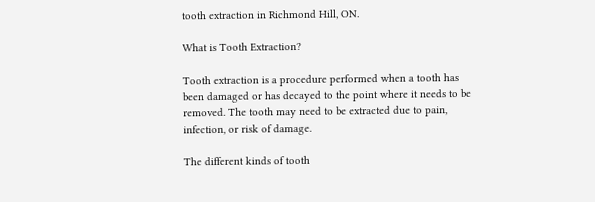tooth extraction in Richmond Hill, ON.

What is Tooth Extraction?

Tooth extraction is a procedure performed when a tooth has been damaged or has decayed to the point where it needs to be removed. The tooth may need to be extracted due to pain, infection, or risk of damage.

The different kinds of tooth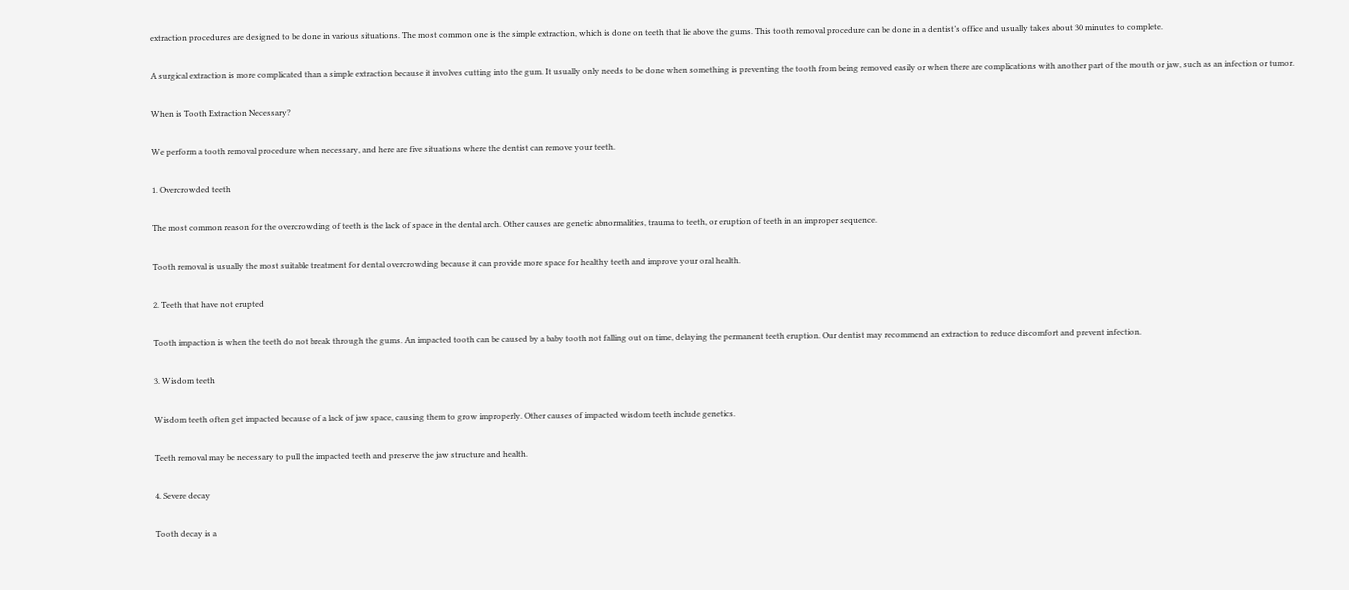extraction procedures are designed to be done in various situations. The most common one is the simple extraction, which is done on teeth that lie above the gums. This tooth removal procedure can be done in a dentist’s office and usually takes about 30 minutes to complete.

A surgical extraction is more complicated than a simple extraction because it involves cutting into the gum. It usually only needs to be done when something is preventing the tooth from being removed easily or when there are complications with another part of the mouth or jaw, such as an infection or tumor.

When is Tooth Extraction Necessary?

We perform a tooth removal procedure when necessary, and here are five situations where the dentist can remove your teeth.

1. Overcrowded teeth

The most common reason for the overcrowding of teeth is the lack of space in the dental arch. Other causes are genetic abnormalities, trauma to teeth, or eruption of teeth in an improper sequence.

Tooth removal is usually the most suitable treatment for dental overcrowding because it can provide more space for healthy teeth and improve your oral health.

2. Teeth that have not erupted

Tooth impaction is when the teeth do not break through the gums. An impacted tooth can be caused by a baby tooth not falling out on time, delaying the permanent teeth eruption. Our dentist may recommend an extraction to reduce discomfort and prevent infection.

3. Wisdom teeth

Wisdom teeth often get impacted because of a lack of jaw space, causing them to grow improperly. Other causes of impacted wisdom teeth include genetics.

Teeth removal may be necessary to pull the impacted teeth and preserve the jaw structure and health.

4. Severe decay

Tooth decay is a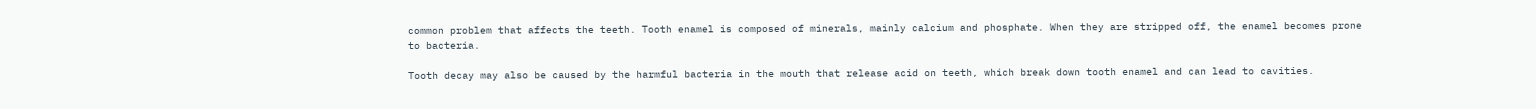common problem that affects the teeth. Tooth enamel is composed of minerals, mainly calcium and phosphate. When they are stripped off, the enamel becomes prone to bacteria.

Tooth decay may also be caused by the harmful bacteria in the mouth that release acid on teeth, which break down tooth enamel and can lead to cavities.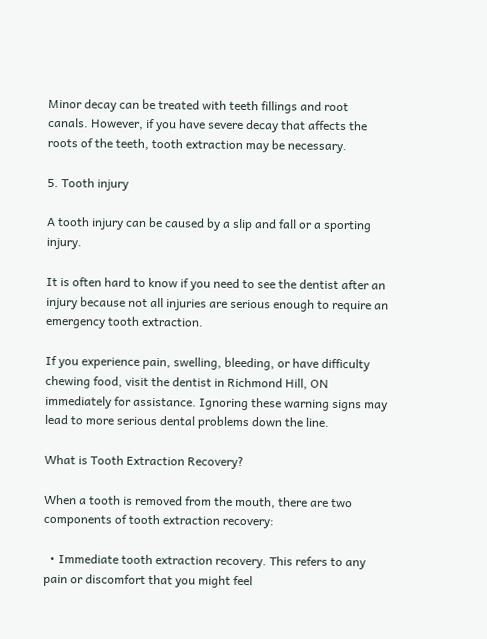Minor decay can be treated with teeth fillings and root canals. However, if you have severe decay that affects the roots of the teeth, tooth extraction may be necessary.

5. Tooth injury

A tooth injury can be caused by a slip and fall or a sporting injury.

It is often hard to know if you need to see the dentist after an injury because not all injuries are serious enough to require an emergency tooth extraction.

If you experience pain, swelling, bleeding, or have difficulty chewing food, visit the dentist in Richmond Hill, ON immediately for assistance. Ignoring these warning signs may lead to more serious dental problems down the line.

What is Tooth Extraction Recovery?

When a tooth is removed from the mouth, there are two components of tooth extraction recovery:

  • Immediate tooth extraction recovery. This refers to any pain or discomfort that you might feel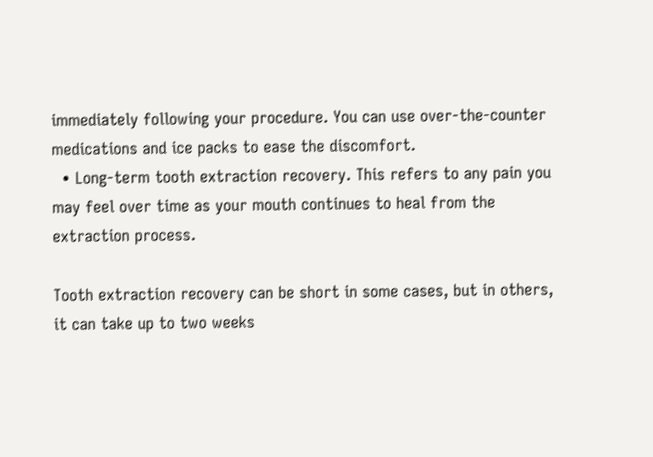immediately following your procedure. You can use over-the-counter medications and ice packs to ease the discomfort.
  • Long-term tooth extraction recovery. This refers to any pain you may feel over time as your mouth continues to heal from the extraction process.

Tooth extraction recovery can be short in some cases, but in others, it can take up to two weeks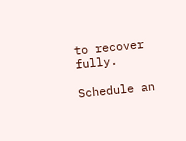to recover fully.

Schedule an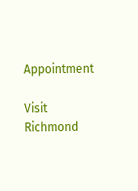Appointment

Visit Richmond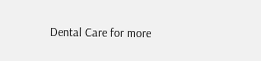Dental Care for more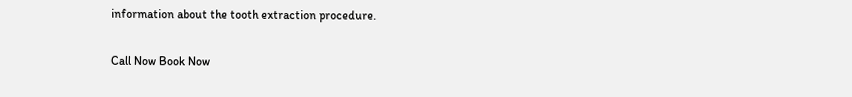information about the tooth extraction procedure.

Call Now Book Now